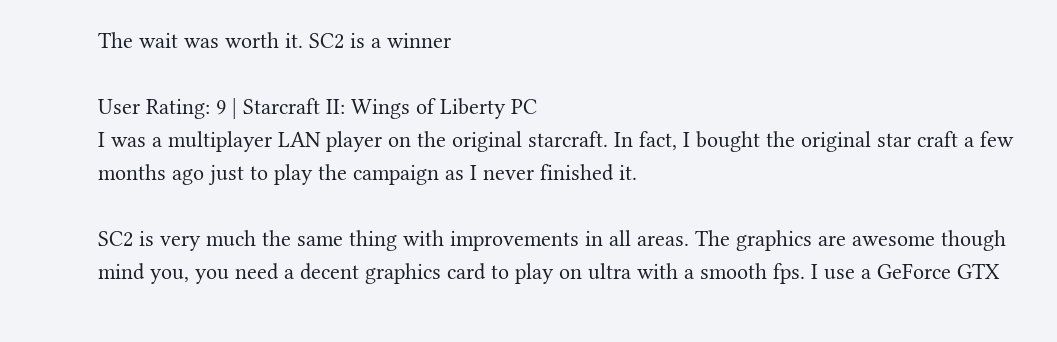The wait was worth it. SC2 is a winner

User Rating: 9 | Starcraft II: Wings of Liberty PC
I was a multiplayer LAN player on the original starcraft. In fact, I bought the original star craft a few months ago just to play the campaign as I never finished it.

SC2 is very much the same thing with improvements in all areas. The graphics are awesome though mind you, you need a decent graphics card to play on ultra with a smooth fps. I use a GeForce GTX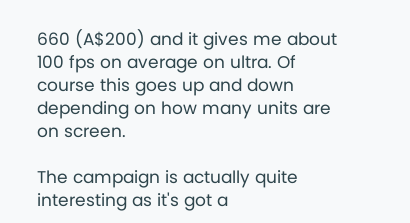660 (A$200) and it gives me about 100 fps on average on ultra. Of course this goes up and down depending on how many units are on screen.

The campaign is actually quite interesting as it's got a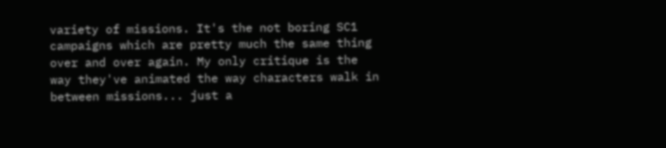variety of missions. It's the not boring SC1 campaigns which are pretty much the same thing over and over again. My only critique is the way they've animated the way characters walk in between missions... just a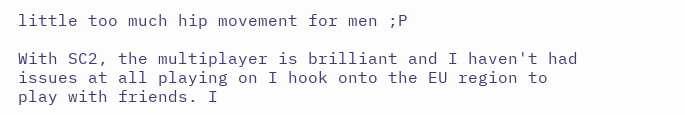little too much hip movement for men ;P

With SC2, the multiplayer is brilliant and I haven't had issues at all playing on I hook onto the EU region to play with friends. I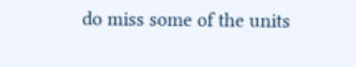do miss some of the units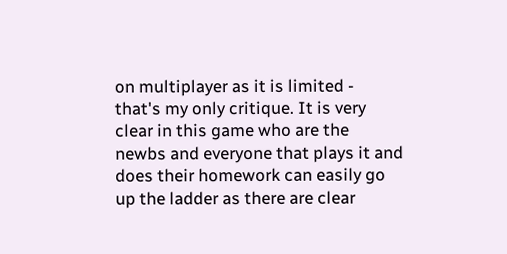on multiplayer as it is limited - that's my only critique. It is very clear in this game who are the newbs and everyone that plays it and does their homework can easily go up the ladder as there are clear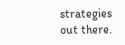strategies out there.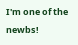I'm one of the newbs!